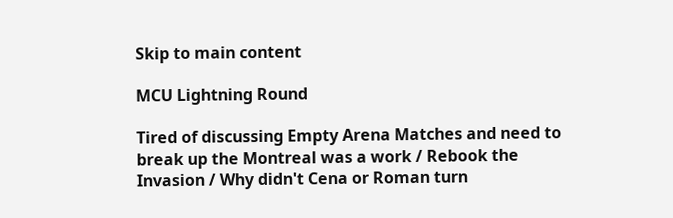Skip to main content

MCU Lightning Round

Tired of discussing Empty Arena Matches and need to break up the Montreal was a work / Rebook the Invasion / Why didn't Cena or Roman turn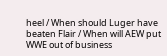heel / When should Luger have beaten Flair / When will AEW put WWE out of business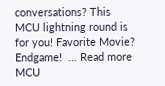conversations? This MCU lightning round is for you! Favorite Movie? Endgame!  ... Read more MCU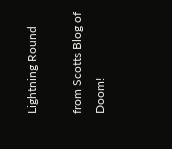Lightning Round

from Scotts Blog of Doom!